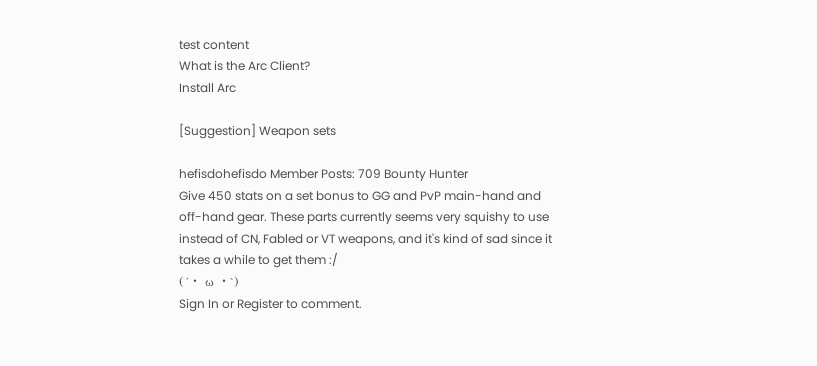test content
What is the Arc Client?
Install Arc

[Suggestion] Weapon sets

hefisdohefisdo Member Posts: 709 Bounty Hunter
Give 450 stats on a set bonus to GG and PvP main-hand and off-hand gear. These parts currently seems very squishy to use instead of CN, Fabled or VT weapons, and it's kind of sad since it takes a while to get them :/
(´・ ω ・`)
Sign In or Register to comment.